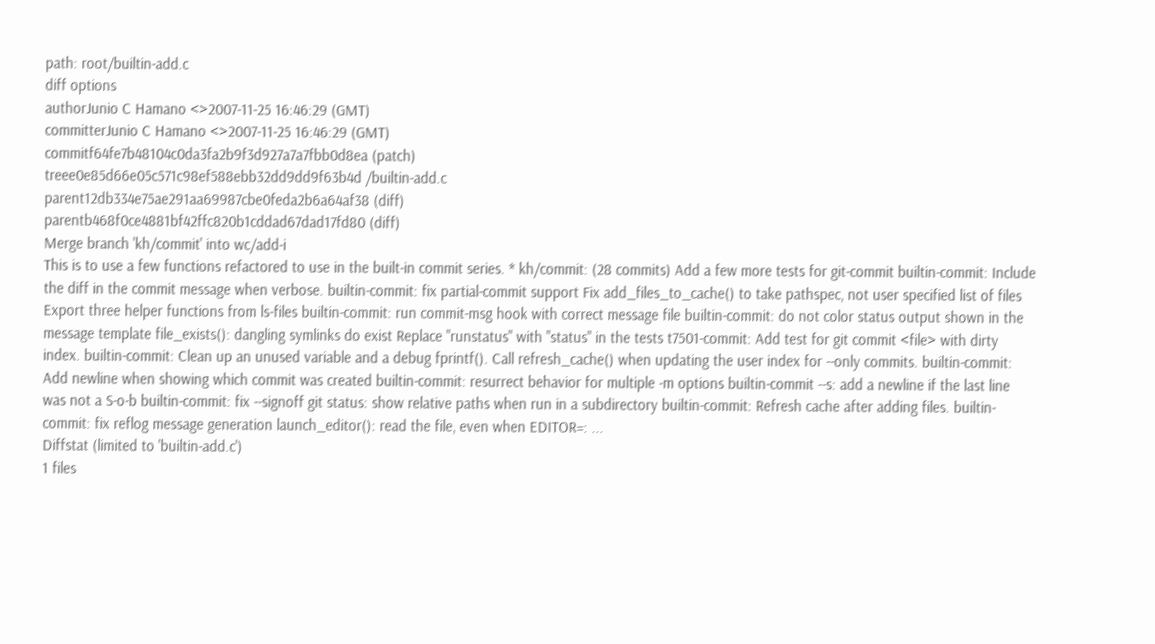path: root/builtin-add.c
diff options
authorJunio C Hamano <>2007-11-25 16:46:29 (GMT)
committerJunio C Hamano <>2007-11-25 16:46:29 (GMT)
commitf64fe7b48104c0da3fa2b9f3d927a7a7fbb0d8ea (patch)
treee0e85d66e05c571c98ef588ebb32dd9dd9f63b4d /builtin-add.c
parent12db334e75ae291aa69987cbe0feda2b6a64af38 (diff)
parentb468f0ce4881bf42ffc820b1cddad67dad17fd80 (diff)
Merge branch 'kh/commit' into wc/add-i
This is to use a few functions refactored to use in the built-in commit series. * kh/commit: (28 commits) Add a few more tests for git-commit builtin-commit: Include the diff in the commit message when verbose. builtin-commit: fix partial-commit support Fix add_files_to_cache() to take pathspec, not user specified list of files Export three helper functions from ls-files builtin-commit: run commit-msg hook with correct message file builtin-commit: do not color status output shown in the message template file_exists(): dangling symlinks do exist Replace "runstatus" with "status" in the tests t7501-commit: Add test for git commit <file> with dirty index. builtin-commit: Clean up an unused variable and a debug fprintf(). Call refresh_cache() when updating the user index for --only commits. builtin-commit: Add newline when showing which commit was created builtin-commit: resurrect behavior for multiple -m options builtin-commit --s: add a newline if the last line was not a S-o-b builtin-commit: fix --signoff git status: show relative paths when run in a subdirectory builtin-commit: Refresh cache after adding files. builtin-commit: fix reflog message generation launch_editor(): read the file, even when EDITOR=: ...
Diffstat (limited to 'builtin-add.c')
1 files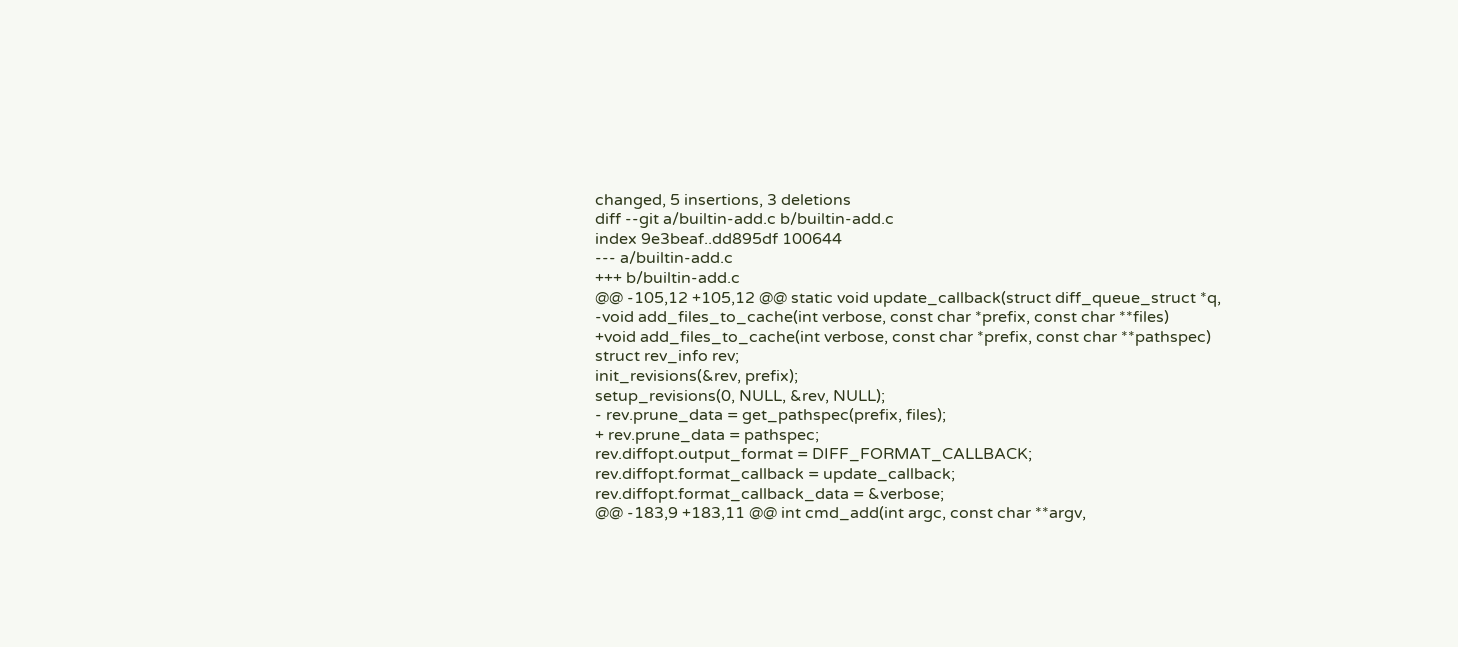changed, 5 insertions, 3 deletions
diff --git a/builtin-add.c b/builtin-add.c
index 9e3beaf..dd895df 100644
--- a/builtin-add.c
+++ b/builtin-add.c
@@ -105,12 +105,12 @@ static void update_callback(struct diff_queue_struct *q,
-void add_files_to_cache(int verbose, const char *prefix, const char **files)
+void add_files_to_cache(int verbose, const char *prefix, const char **pathspec)
struct rev_info rev;
init_revisions(&rev, prefix);
setup_revisions(0, NULL, &rev, NULL);
- rev.prune_data = get_pathspec(prefix, files);
+ rev.prune_data = pathspec;
rev.diffopt.output_format = DIFF_FORMAT_CALLBACK;
rev.diffopt.format_callback = update_callback;
rev.diffopt.format_callback_data = &verbose;
@@ -183,9 +183,11 @@ int cmd_add(int argc, const char **argv,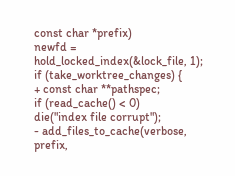const char *prefix)
newfd = hold_locked_index(&lock_file, 1);
if (take_worktree_changes) {
+ const char **pathspec;
if (read_cache() < 0)
die("index file corrupt");
- add_files_to_cache(verbose, prefix,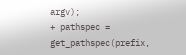argv);
+ pathspec = get_pathspec(prefix,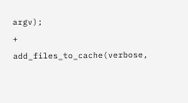argv);
+ add_files_to_cache(verbose,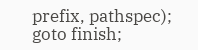prefix, pathspec);
goto finish;